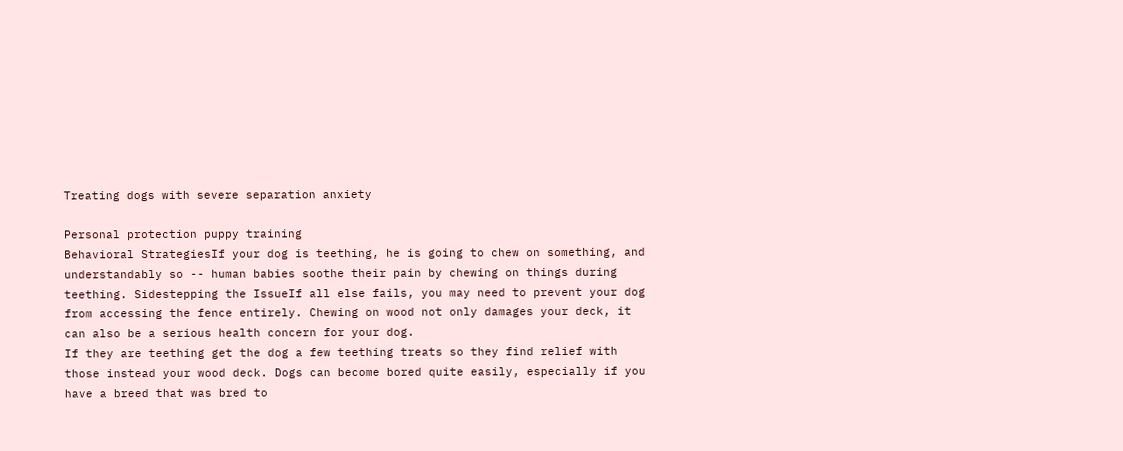Treating dogs with severe separation anxiety

Personal protection puppy training
Behavioral StrategiesIf your dog is teething, he is going to chew on something, and understandably so -- human babies soothe their pain by chewing on things during teething. Sidestepping the IssueIf all else fails, you may need to prevent your dog from accessing the fence entirely. Chewing on wood not only damages your deck, it can also be a serious health concern for your dog.
If they are teething get the dog a few teething treats so they find relief with those instead your wood deck. Dogs can become bored quite easily, especially if you have a breed that was bred to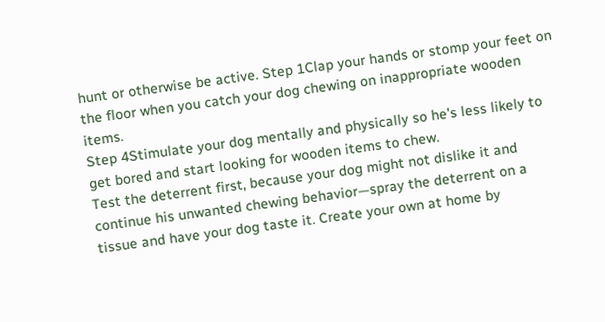hunt or otherwise be active. Step 1Clap your hands or stomp your feet on the floor when you catch your dog chewing on inappropriate wooden items.
Step 4Stimulate your dog mentally and physically so he's less likely to get bored and start looking for wooden items to chew.
Test the deterrent first, because your dog might not dislike it and continue his unwanted chewing behavior—spray the deterrent on a tissue and have your dog taste it. Create your own at home by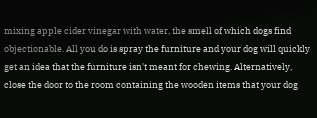mixing apple cider vinegar with water, the smell of which dogs find objectionable. All you do is spray the furniture and your dog will quickly get an idea that the furniture isn't meant for chewing. Alternatively, close the door to the room containing the wooden items that your dog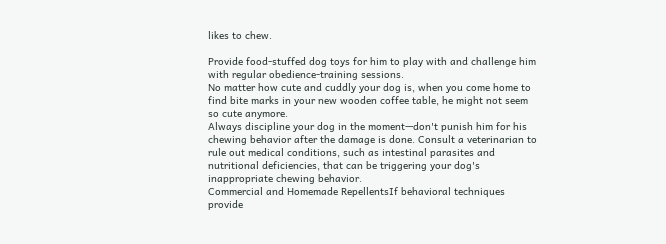likes to chew.

Provide food-stuffed dog toys for him to play with and challenge him with regular obedience-training sessions.
No matter how cute and cuddly your dog is, when you come home to find bite marks in your new wooden coffee table, he might not seem so cute anymore.
Always discipline your dog in the moment—don't punish him for his chewing behavior after the damage is done. Consult a veterinarian to rule out medical conditions, such as intestinal parasites and nutritional deficiencies, that can be triggering your dog's inappropriate chewing behavior.
Commercial and Homemade RepellentsIf behavioral techniques provide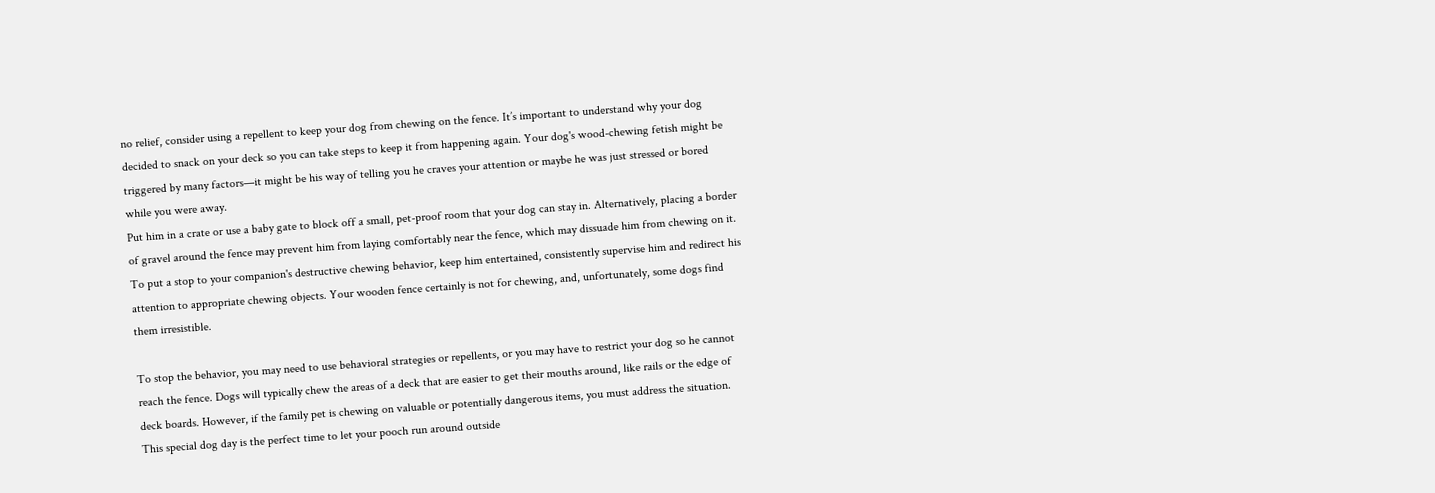no relief, consider using a repellent to keep your dog from chewing on the fence. It’s important to understand why your dog decided to snack on your deck so you can take steps to keep it from happening again. Your dog's wood-chewing fetish might be triggered by many factors—it might be his way of telling you he craves your attention or maybe he was just stressed or bored while you were away.
Put him in a crate or use a baby gate to block off a small, pet-proof room that your dog can stay in. Alternatively, placing a border of gravel around the fence may prevent him from laying comfortably near the fence, which may dissuade him from chewing on it. To put a stop to your companion's destructive chewing behavior, keep him entertained, consistently supervise him and redirect his attention to appropriate chewing objects. Your wooden fence certainly is not for chewing, and, unfortunately, some dogs find them irresistible.

To stop the behavior, you may need to use behavioral strategies or repellents, or you may have to restrict your dog so he cannot reach the fence. Dogs will typically chew the areas of a deck that are easier to get their mouths around, like rails or the edge of deck boards. However, if the family pet is chewing on valuable or potentially dangerous items, you must address the situation. This special dog day is the perfect time to let your pooch run around outside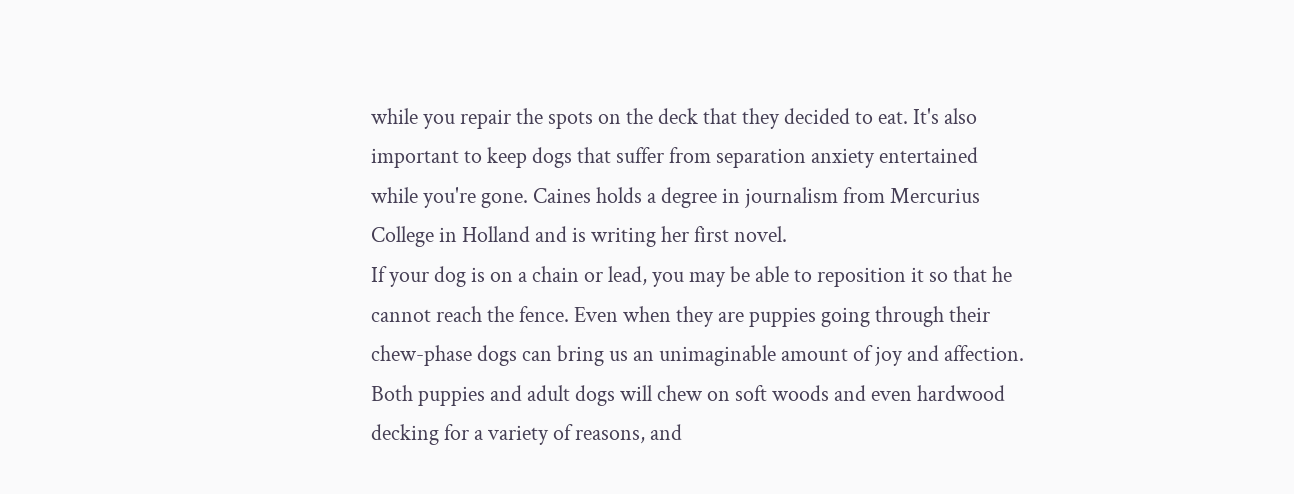while you repair the spots on the deck that they decided to eat. It's also important to keep dogs that suffer from separation anxiety entertained while you're gone. Caines holds a degree in journalism from Mercurius College in Holland and is writing her first novel.
If your dog is on a chain or lead, you may be able to reposition it so that he cannot reach the fence. Even when they are puppies going through their chew-phase dogs can bring us an unimaginable amount of joy and affection.
Both puppies and adult dogs will chew on soft woods and even hardwood decking for a variety of reasons, and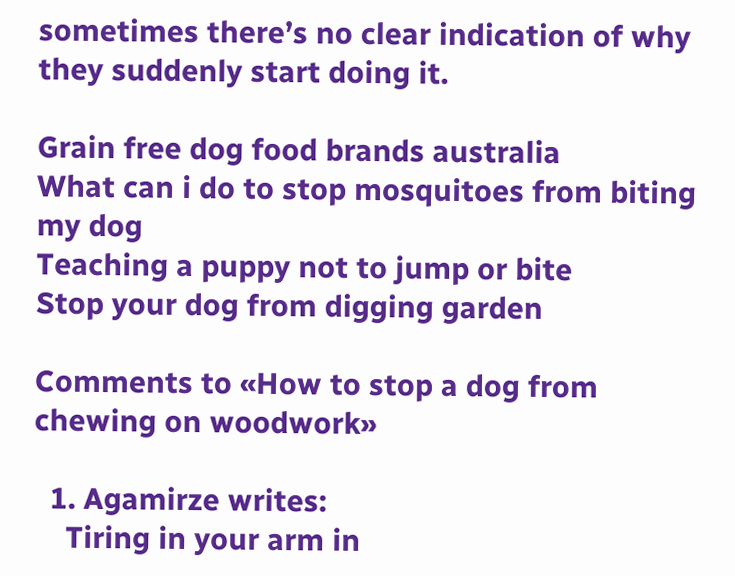sometimes there’s no clear indication of why they suddenly start doing it.

Grain free dog food brands australia
What can i do to stop mosquitoes from biting my dog
Teaching a puppy not to jump or bite
Stop your dog from digging garden

Comments to «How to stop a dog from chewing on woodwork»

  1. Agamirze writes:
    Tiring in your arm in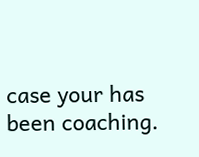case your has been coaching.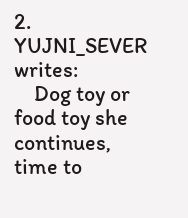2. YUJNI_SEVER writes:
    Dog toy or food toy she continues, time to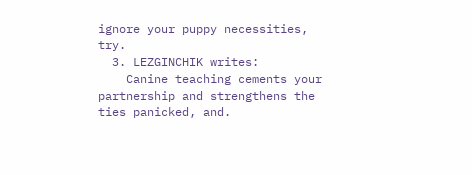ignore your puppy necessities, try.
  3. LEZGINCHIK writes:
    Canine teaching cements your partnership and strengthens the ties panicked, and.